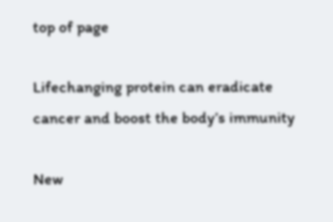top of page

Lifechanging protein can eradicate cancer and boost the body’s immunity

New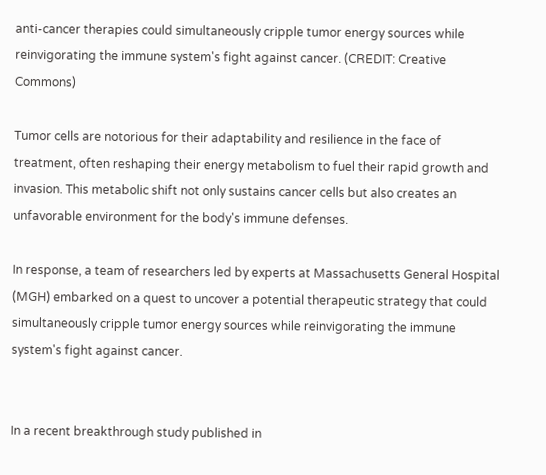anti-cancer therapies could simultaneously cripple tumor energy sources while reinvigorating the immune system's fight against cancer. (CREDIT: Creative Commons)

Tumor cells are notorious for their adaptability and resilience in the face of treatment, often reshaping their energy metabolism to fuel their rapid growth and invasion. This metabolic shift not only sustains cancer cells but also creates an unfavorable environment for the body's immune defenses.

In response, a team of researchers led by experts at Massachusetts General Hospital (MGH) embarked on a quest to uncover a potential therapeutic strategy that could simultaneously cripple tumor energy sources while reinvigorating the immune system's fight against cancer.


In a recent breakthrough study published in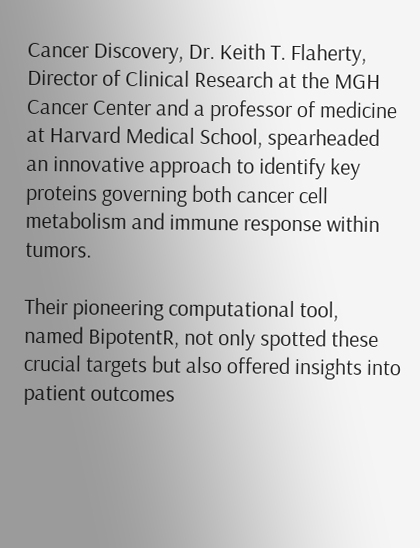Cancer Discovery, Dr. Keith T. Flaherty, Director of Clinical Research at the MGH Cancer Center and a professor of medicine at Harvard Medical School, spearheaded an innovative approach to identify key proteins governing both cancer cell metabolism and immune response within tumors.

Their pioneering computational tool, named BipotentR, not only spotted these crucial targets but also offered insights into patient outcomes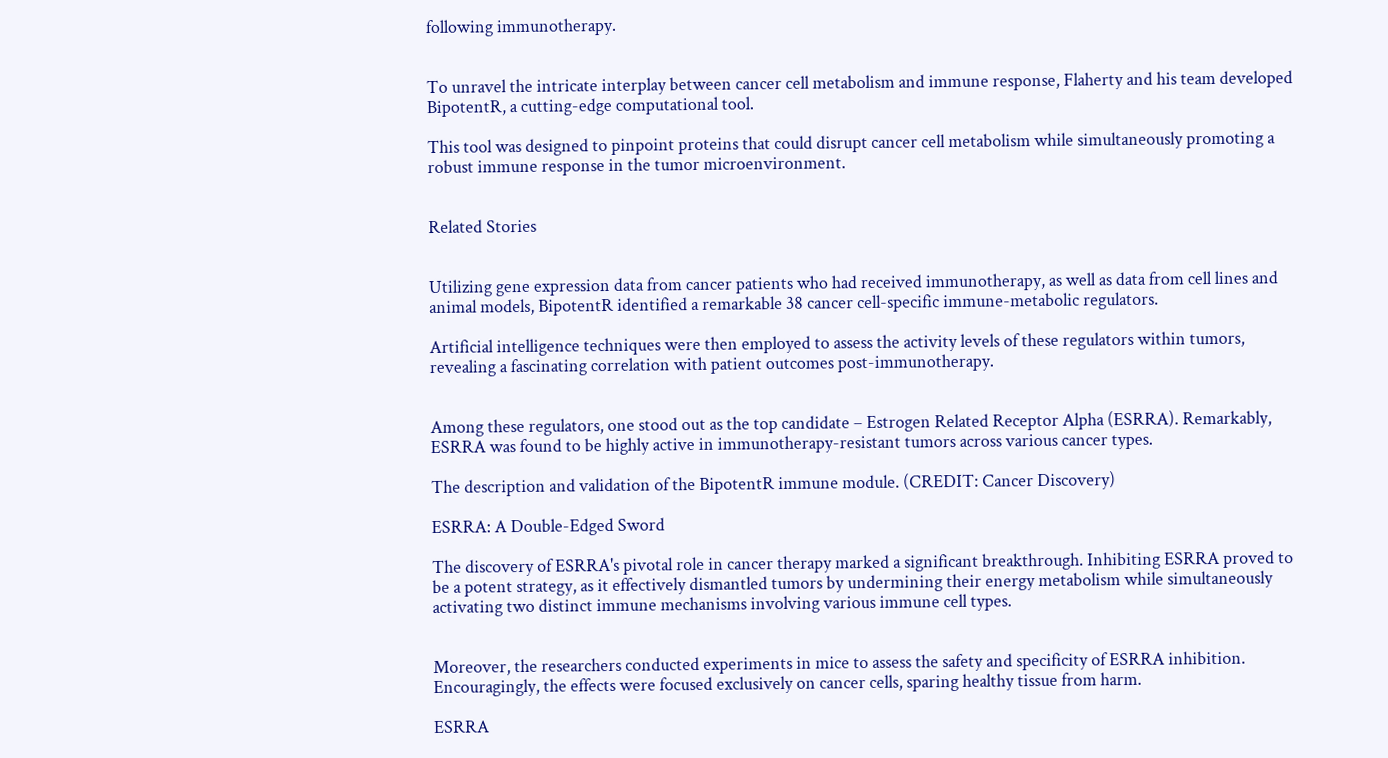following immunotherapy.


To unravel the intricate interplay between cancer cell metabolism and immune response, Flaherty and his team developed BipotentR, a cutting-edge computational tool.

This tool was designed to pinpoint proteins that could disrupt cancer cell metabolism while simultaneously promoting a robust immune response in the tumor microenvironment.


Related Stories


Utilizing gene expression data from cancer patients who had received immunotherapy, as well as data from cell lines and animal models, BipotentR identified a remarkable 38 cancer cell-specific immune-metabolic regulators.

Artificial intelligence techniques were then employed to assess the activity levels of these regulators within tumors, revealing a fascinating correlation with patient outcomes post-immunotherapy.


Among these regulators, one stood out as the top candidate – Estrogen Related Receptor Alpha (ESRRA). Remarkably, ESRRA was found to be highly active in immunotherapy-resistant tumors across various cancer types.

The description and validation of the BipotentR immune module. (CREDIT: Cancer Discovery)

ESRRA: A Double-Edged Sword

The discovery of ESRRA's pivotal role in cancer therapy marked a significant breakthrough. Inhibiting ESRRA proved to be a potent strategy, as it effectively dismantled tumors by undermining their energy metabolism while simultaneously activating two distinct immune mechanisms involving various immune cell types.


Moreover, the researchers conducted experiments in mice to assess the safety and specificity of ESRRA inhibition. Encouragingly, the effects were focused exclusively on cancer cells, sparing healthy tissue from harm.

ESRRA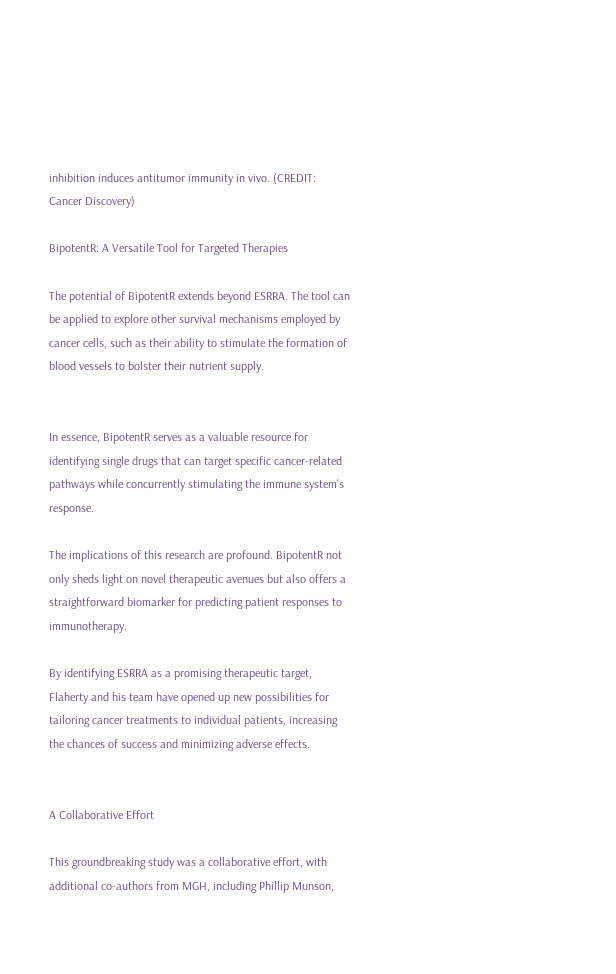inhibition induces antitumor immunity in vivo. (CREDIT: Cancer Discovery)

BipotentR: A Versatile Tool for Targeted Therapies

The potential of BipotentR extends beyond ESRRA. The tool can be applied to explore other survival mechanisms employed by cancer cells, such as their ability to stimulate the formation of blood vessels to bolster their nutrient supply.


In essence, BipotentR serves as a valuable resource for identifying single drugs that can target specific cancer-related pathways while concurrently stimulating the immune system's response.

The implications of this research are profound. BipotentR not only sheds light on novel therapeutic avenues but also offers a straightforward biomarker for predicting patient responses to immunotherapy.

By identifying ESRRA as a promising therapeutic target, Flaherty and his team have opened up new possibilities for tailoring cancer treatments to individual patients, increasing the chances of success and minimizing adverse effects.


A Collaborative Effort

This groundbreaking study was a collaborative effort, with additional co-authors from MGH, including Phillip Munson,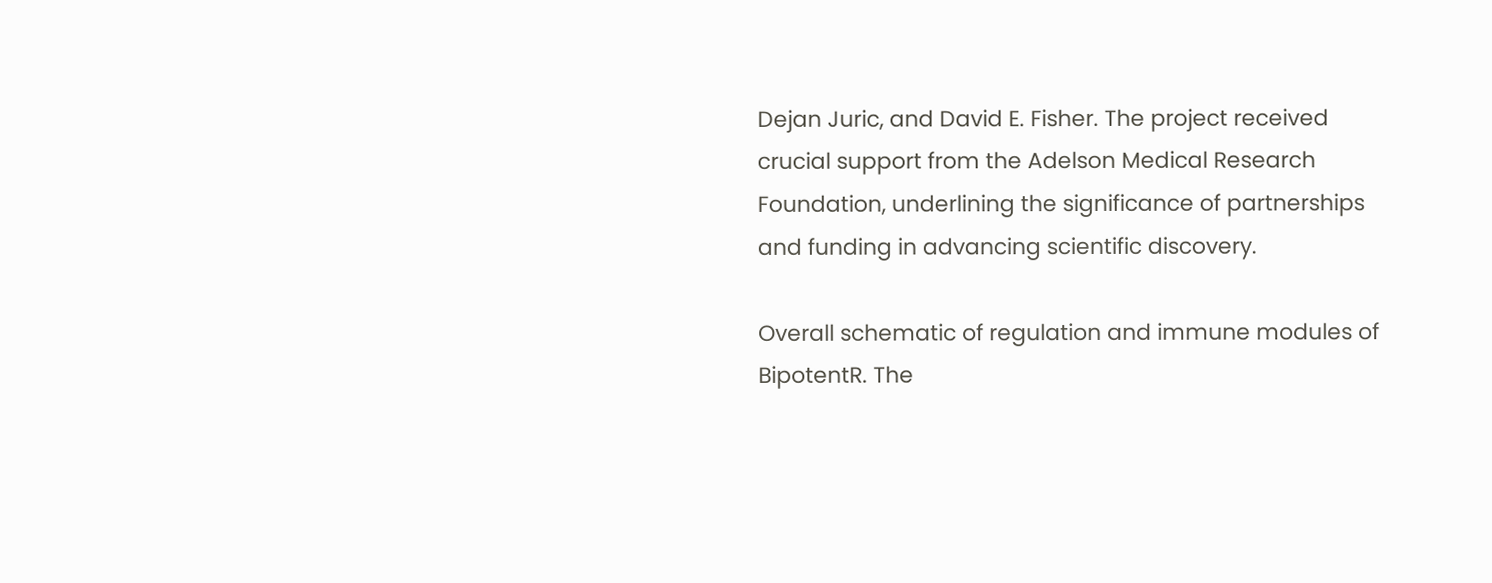Dejan Juric, and David E. Fisher. The project received crucial support from the Adelson Medical Research Foundation, underlining the significance of partnerships and funding in advancing scientific discovery.

Overall schematic of regulation and immune modules of BipotentR. The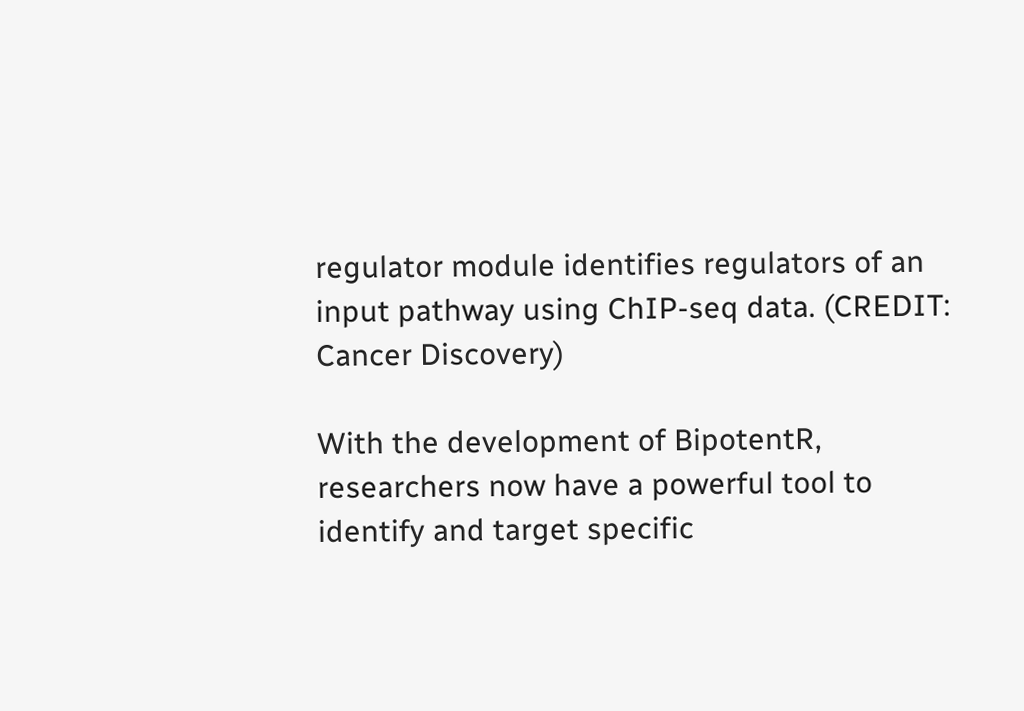regulator module identifies regulators of an input pathway using ChIP-seq data. (CREDIT: Cancer Discovery)

With the development of BipotentR, researchers now have a powerful tool to identify and target specific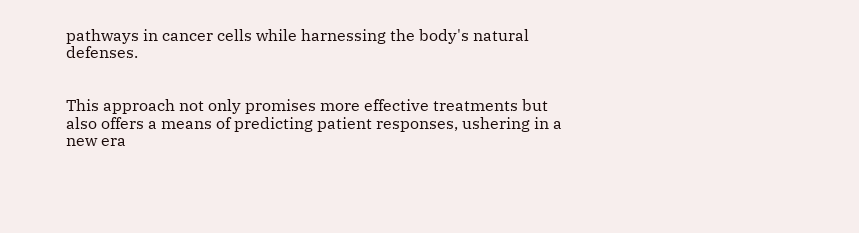pathways in cancer cells while harnessing the body's natural defenses.


This approach not only promises more effective treatments but also offers a means of predicting patient responses, ushering in a new era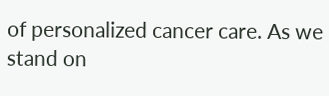of personalized cancer care. As we stand on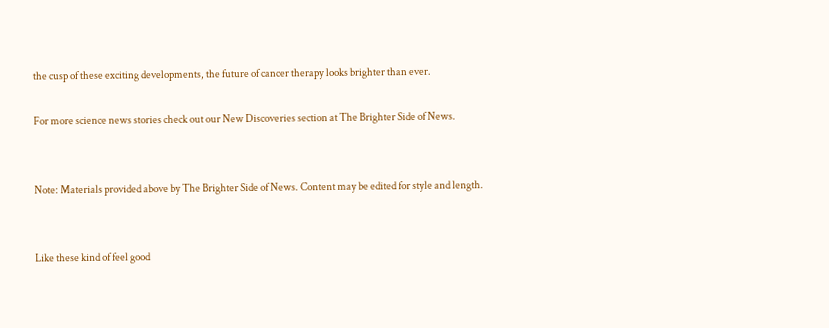the cusp of these exciting developments, the future of cancer therapy looks brighter than ever.

For more science news stories check out our New Discoveries section at The Brighter Side of News.


Note: Materials provided above by The Brighter Side of News. Content may be edited for style and length.


Like these kind of feel good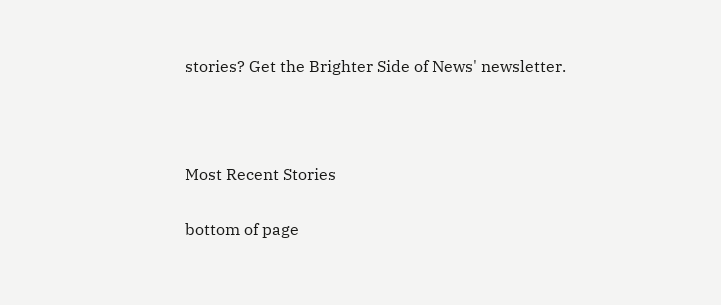stories? Get the Brighter Side of News' newsletter.



Most Recent Stories

bottom of page